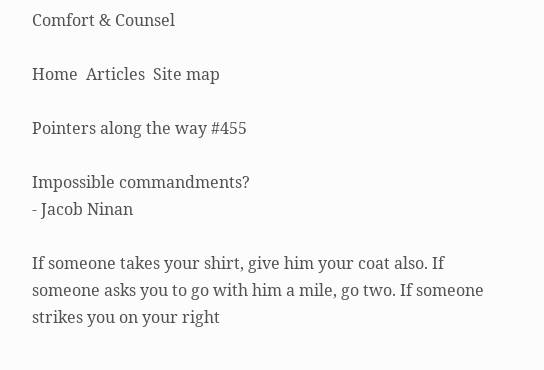Comfort & Counsel

Home  Articles  Site map

Pointers along the way #455

Impossible commandments?
- Jacob Ninan

If someone takes your shirt, give him your coat also. If someone asks you to go with him a mile, go two. If someone strikes you on your right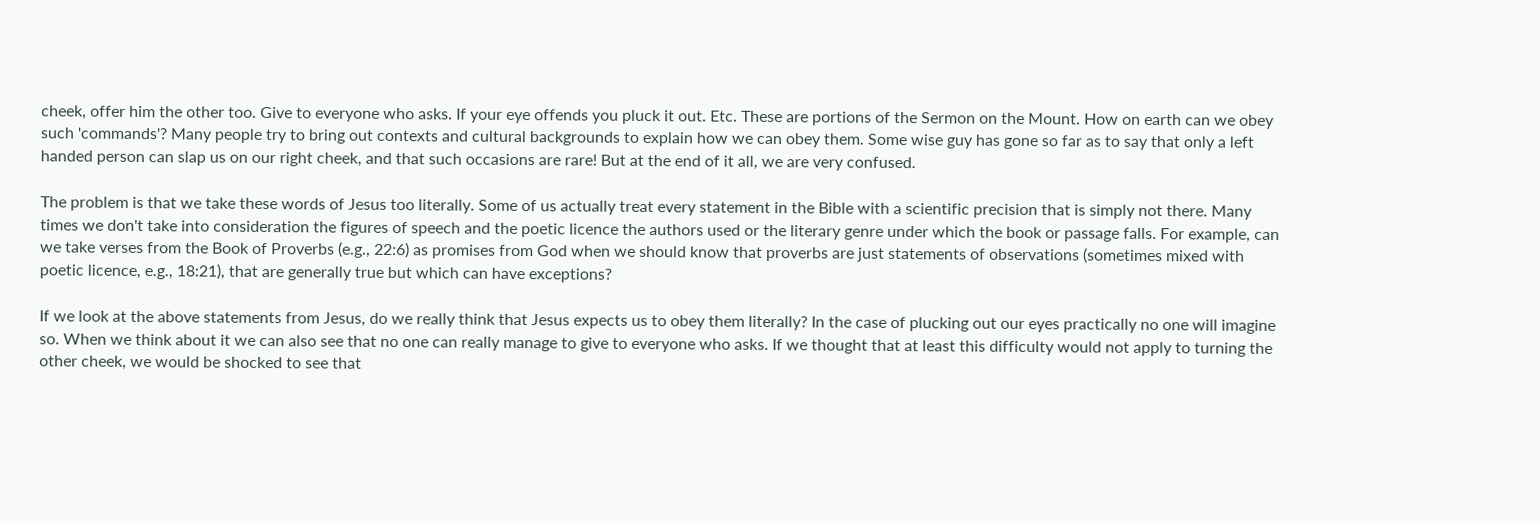cheek, offer him the other too. Give to everyone who asks. If your eye offends you pluck it out. Etc. These are portions of the Sermon on the Mount. How on earth can we obey such 'commands'? Many people try to bring out contexts and cultural backgrounds to explain how we can obey them. Some wise guy has gone so far as to say that only a left handed person can slap us on our right cheek, and that such occasions are rare! But at the end of it all, we are very confused.

The problem is that we take these words of Jesus too literally. Some of us actually treat every statement in the Bible with a scientific precision that is simply not there. Many times we don't take into consideration the figures of speech and the poetic licence the authors used or the literary genre under which the book or passage falls. For example, can we take verses from the Book of Proverbs (e.g., 22:6) as promises from God when we should know that proverbs are just statements of observations (sometimes mixed with poetic licence, e.g., 18:21), that are generally true but which can have exceptions?

If we look at the above statements from Jesus, do we really think that Jesus expects us to obey them literally? In the case of plucking out our eyes practically no one will imagine so. When we think about it we can also see that no one can really manage to give to everyone who asks. If we thought that at least this difficulty would not apply to turning the other cheek, we would be shocked to see that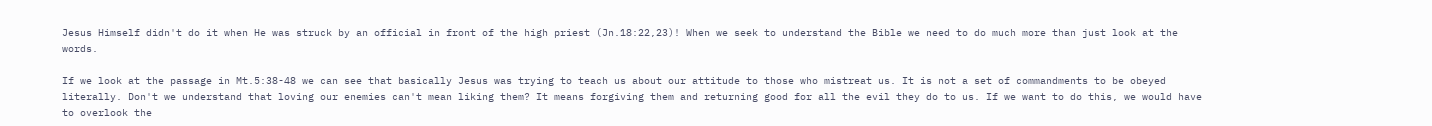Jesus Himself didn't do it when He was struck by an official in front of the high priest (Jn.18:22,23)! When we seek to understand the Bible we need to do much more than just look at the words.

If we look at the passage in Mt.5:38-48 we can see that basically Jesus was trying to teach us about our attitude to those who mistreat us. It is not a set of commandments to be obeyed literally. Don't we understand that loving our enemies can't mean liking them? It means forgiving them and returning good for all the evil they do to us. If we want to do this, we would have to overlook the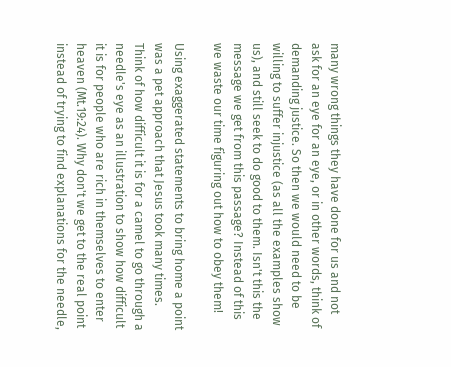many wrong things they have done for us and not ask for an eye for an eye, or in other words, think of demanding justice. So then we would need to be willing to suffer injustice (as all the examples show us), and still seek to do good to them. Isn't this the message we get from this passage? Instead of this we waste our time figuring out how to obey them!

Using exaggerated statements to bring home a point was a pet approach that Jesus took many times. Think of how difficult it is for a camel to go through a needle's eye as an illustration to show how difficult it is for people who are rich in themselves to enter heaven (Mt.19:24). Why don't we get to the real point instead of trying to find explanations for the needle,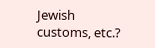Jewish customs, etc.?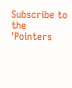Subscribe to the 'Pointers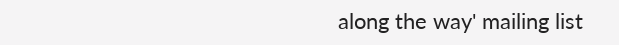along the way' mailing list